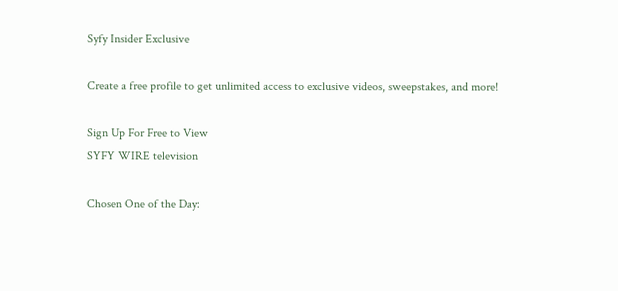Syfy Insider Exclusive

Create a free profile to get unlimited access to exclusive videos, sweepstakes, and more!

Sign Up For Free to View
SYFY WIRE television

Chosen One of the Day: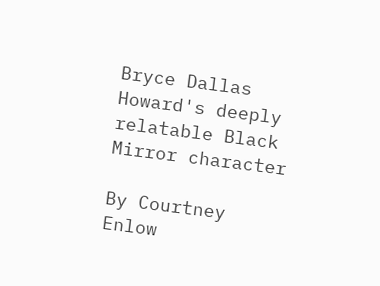Bryce Dallas Howard's deeply relatable Black Mirror character

By Courtney Enlow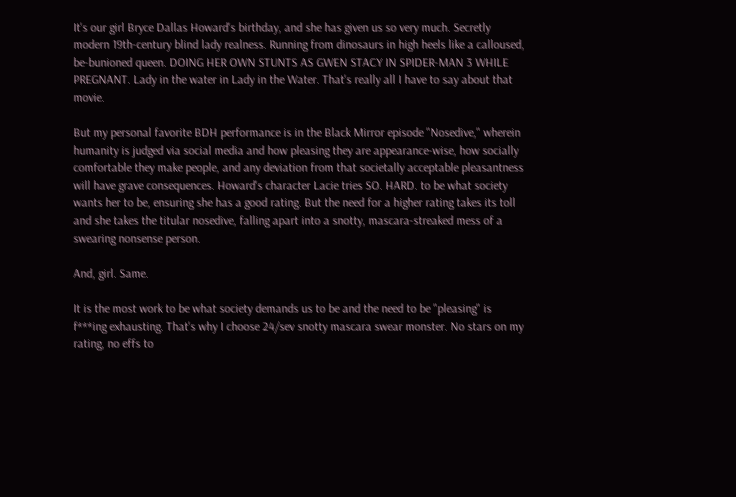It's our girl Bryce Dallas Howard's birthday, and she has given us so very much. Secretly modern 19th-century blind lady realness. Running from dinosaurs in high heels like a calloused, be-bunioned queen. DOING HER OWN STUNTS AS GWEN STACY IN SPIDER-MAN 3 WHILE PREGNANT. Lady in the water in Lady in the Water. That's really all I have to say about that movie.

But my personal favorite BDH performance is in the Black Mirror episode "Nosedive," wherein humanity is judged via social media and how pleasing they are appearance-wise, how socially comfortable they make people, and any deviation from that societally acceptable pleasantness will have grave consequences. Howard's character Lacie tries SO. HARD. to be what society wants her to be, ensuring she has a good rating. But the need for a higher rating takes its toll and she takes the titular nosedive, falling apart into a snotty, mascara-streaked mess of a swearing nonsense person.

And, girl. Same.

It is the most work to be what society demands us to be and the need to be "pleasing" is f***ing exhausting. That's why I choose 24/sev snotty mascara swear monster. No stars on my rating, no effs to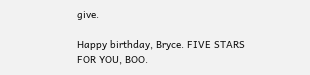give.

Happy birthday, Bryce. FIVE STARS FOR YOU, BOO.